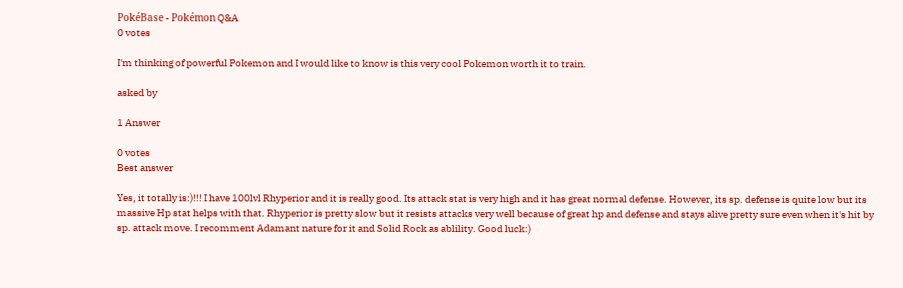PokéBase - Pokémon Q&A
0 votes

I'm thinking of powerful Pokemon and I would like to know is this very cool Pokemon worth it to train.

asked by

1 Answer

0 votes
Best answer

Yes, it totally is:)!!! I have 100lvl Rhyperior and it is really good. Its attack stat is very high and it has great normal defense. However, its sp. defense is quite low but its massive Hp stat helps with that. Rhyperior is pretty slow but it resists attacks very well because of great hp and defense and stays alive pretty sure even when it's hit by sp. attack move. I recomment Adamant nature for it and Solid Rock as ablility. Good luck:)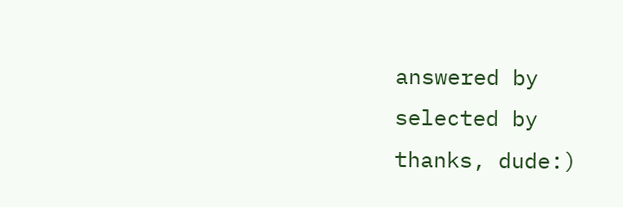answered by
selected by
thanks, dude:)